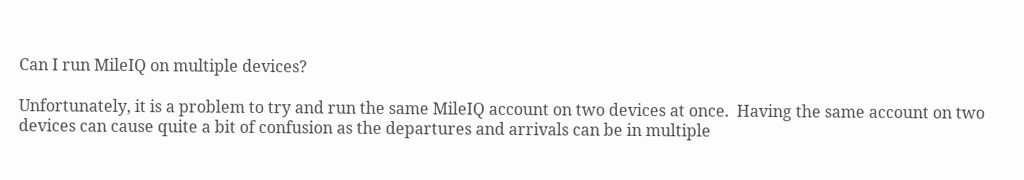Can I run MileIQ on multiple devices?

Unfortunately, it is a problem to try and run the same MileIQ account on two devices at once.  Having the same account on two devices can cause quite a bit of confusion as the departures and arrivals can be in multiple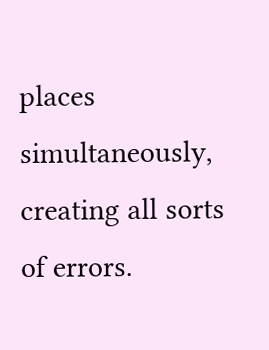places simultaneously, creating all sorts of errors.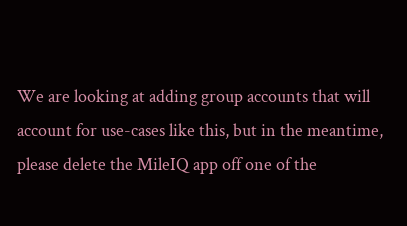We are looking at adding group accounts that will account for use-cases like this, but in the meantime, please delete the MileIQ app off one of the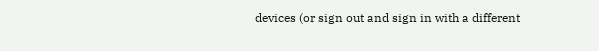devices (or sign out and sign in with a different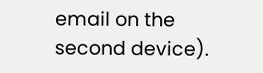email on the second device).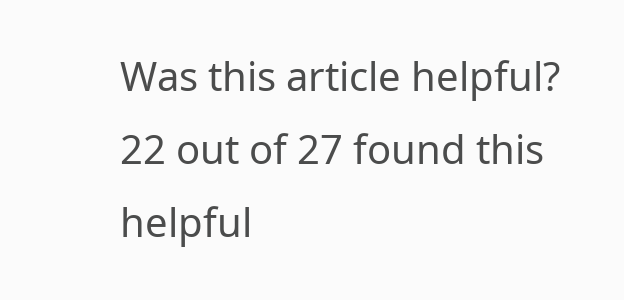Was this article helpful?
22 out of 27 found this helpful